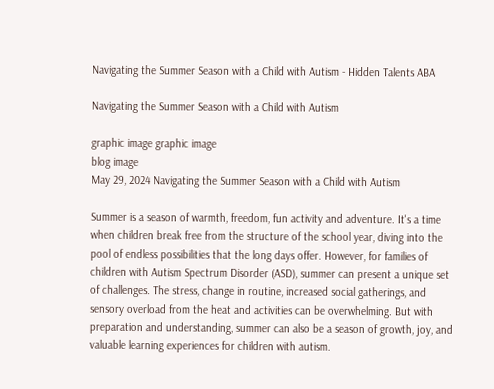Navigating the Summer Season with a Child with Autism - Hidden Talents ABA

Navigating the Summer Season with a Child with Autism

graphic image graphic image
blog image
May 29, 2024 Navigating the Summer Season with a Child with Autism

Summer is a season of warmth, freedom, fun activity and adventure. It's a time when children break free from the structure of the school year, diving into the pool of endless possibilities that the long days offer. However, for families of children with Autism Spectrum Disorder (ASD), summer can present a unique set of challenges. The stress, change in routine, increased social gatherings, and sensory overload from the heat and activities can be overwhelming. But with preparation and understanding, summer can also be a season of growth, joy, and valuable learning experiences for children with autism.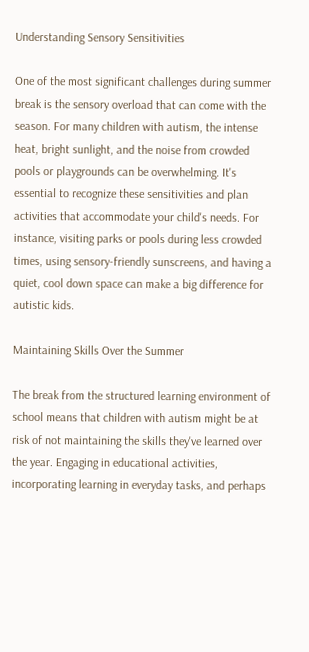Understanding Sensory Sensitivities

One of the most significant challenges during summer break is the sensory overload that can come with the season. For many children with autism, the intense heat, bright sunlight, and the noise from crowded pools or playgrounds can be overwhelming. It's essential to recognize these sensitivities and plan activities that accommodate your child's needs. For instance, visiting parks or pools during less crowded times, using sensory-friendly sunscreens, and having a quiet, cool down space can make a big difference for autistic kids.

Maintaining Skills Over the Summer

The break from the structured learning environment of school means that children with autism might be at risk of not maintaining the skills they've learned over the year. Engaging in educational activities, incorporating learning in everyday tasks, and perhaps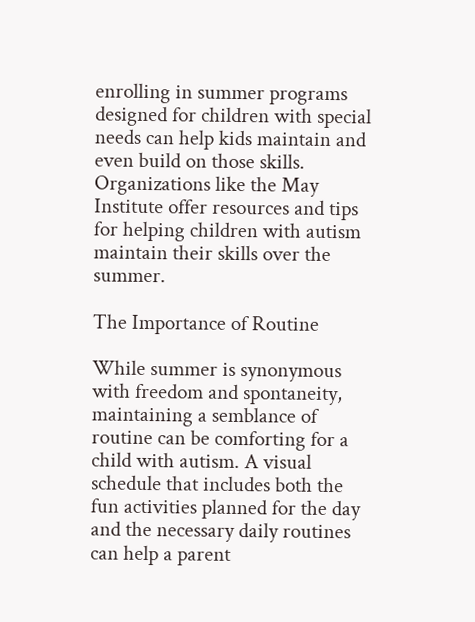enrolling in summer programs designed for children with special needs can help kids maintain and even build on those skills. Organizations like the May Institute offer resources and tips for helping children with autism maintain their skills over the summer.

The Importance of Routine

While summer is synonymous with freedom and spontaneity, maintaining a semblance of routine can be comforting for a child with autism. A visual schedule that includes both the fun activities planned for the day and the necessary daily routines can help a parent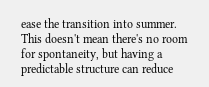ease the transition into summer. This doesn't mean there's no room for spontaneity, but having a predictable structure can reduce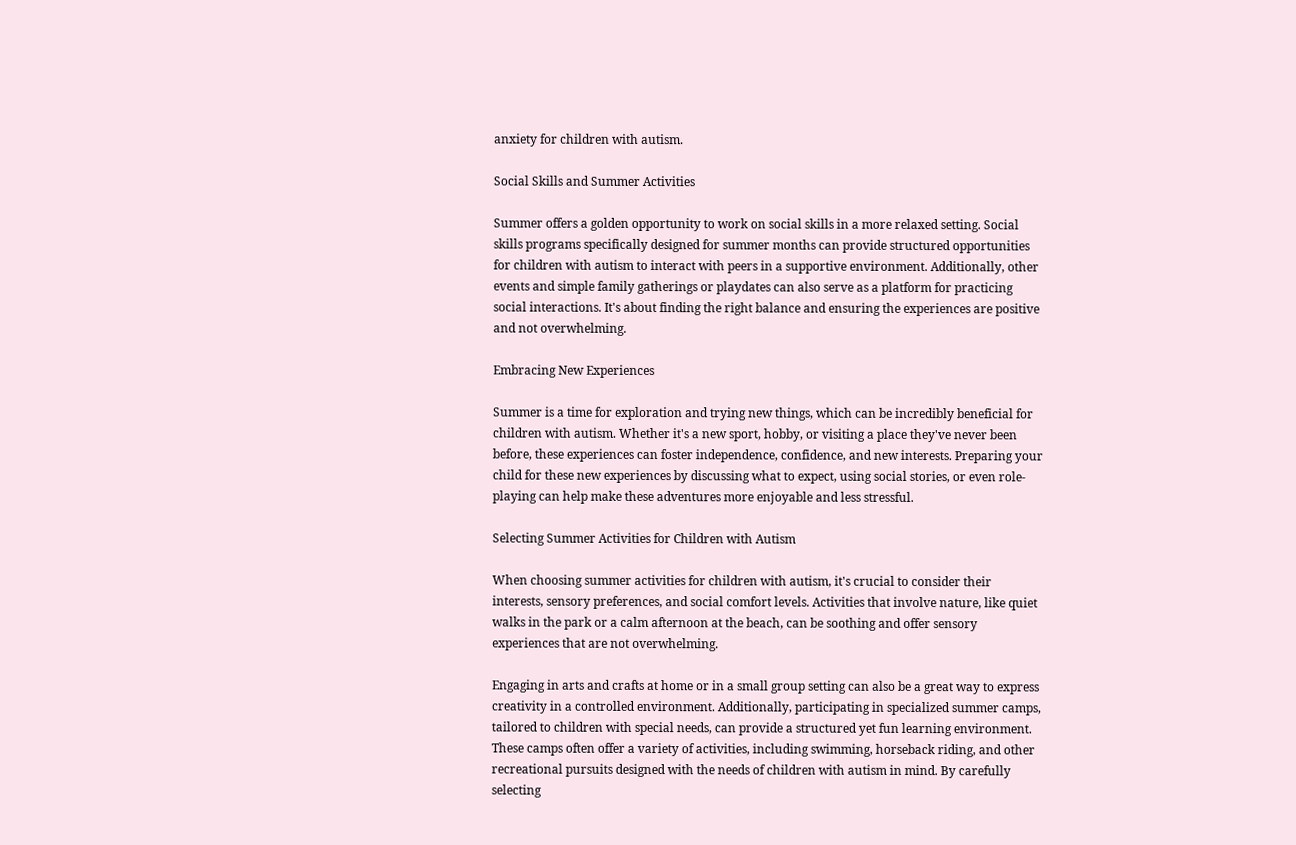anxiety for children with autism.

Social Skills and Summer Activities

Summer offers a golden opportunity to work on social skills in a more relaxed setting. Social skills programs specifically designed for summer months can provide structured opportunities for children with autism to interact with peers in a supportive environment. Additionally, other events and simple family gatherings or playdates can also serve as a platform for practicing social interactions. It's about finding the right balance and ensuring the experiences are positive and not overwhelming.

Embracing New Experiences

Summer is a time for exploration and trying new things, which can be incredibly beneficial for children with autism. Whether it's a new sport, hobby, or visiting a place they've never been before, these experiences can foster independence, confidence, and new interests. Preparing your child for these new experiences by discussing what to expect, using social stories, or even role-playing can help make these adventures more enjoyable and less stressful.

Selecting Summer Activities for Children with Autism

When choosing summer activities for children with autism, it's crucial to consider their interests, sensory preferences, and social comfort levels. Activities that involve nature, like quiet walks in the park or a calm afternoon at the beach, can be soothing and offer sensory experiences that are not overwhelming.

Engaging in arts and crafts at home or in a small group setting can also be a great way to express creativity in a controlled environment. Additionally, participating in specialized summer camps, tailored to children with special needs, can provide a structured yet fun learning environment. These camps often offer a variety of activities, including swimming, horseback riding, and other recreational pursuits designed with the needs of children with autism in mind. By carefully selecting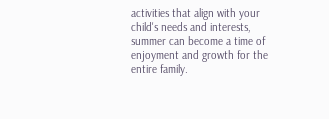activities that align with your child's needs and interests, summer can become a time of enjoyment and growth for the entire family.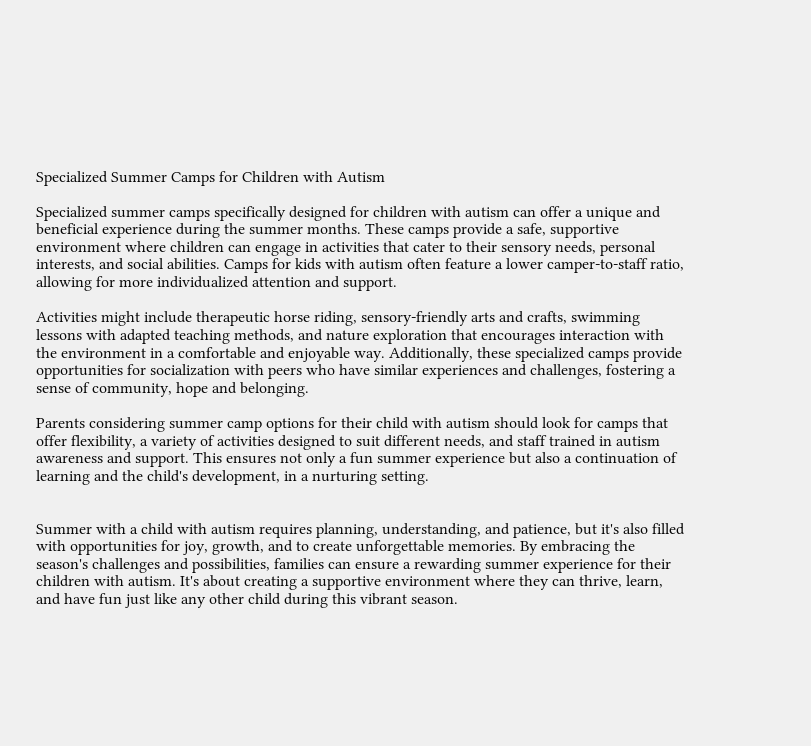Specialized Summer Camps for Children with Autism

Specialized summer camps specifically designed for children with autism can offer a unique and beneficial experience during the summer months. These camps provide a safe, supportive environment where children can engage in activities that cater to their sensory needs, personal interests, and social abilities. Camps for kids with autism often feature a lower camper-to-staff ratio, allowing for more individualized attention and support.

Activities might include therapeutic horse riding, sensory-friendly arts and crafts, swimming lessons with adapted teaching methods, and nature exploration that encourages interaction with the environment in a comfortable and enjoyable way. Additionally, these specialized camps provide opportunities for socialization with peers who have similar experiences and challenges, fostering a sense of community, hope and belonging.

Parents considering summer camp options for their child with autism should look for camps that offer flexibility, a variety of activities designed to suit different needs, and staff trained in autism awareness and support. This ensures not only a fun summer experience but also a continuation of learning and the child's development, in a nurturing setting.


Summer with a child with autism requires planning, understanding, and patience, but it's also filled with opportunities for joy, growth, and to create unforgettable memories. By embracing the season's challenges and possibilities, families can ensure a rewarding summer experience for their children with autism. It's about creating a supportive environment where they can thrive, learn, and have fun just like any other child during this vibrant season.